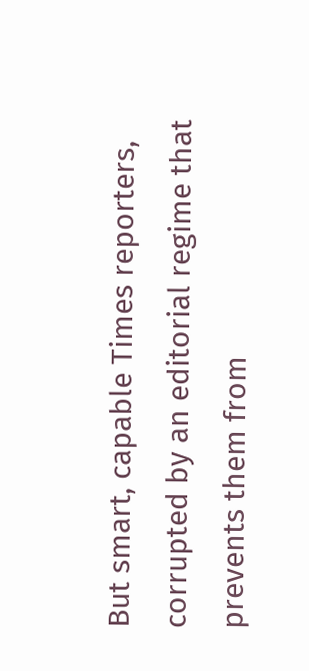But smart, capable Times reporters, corrupted by an editorial regime that prevents them from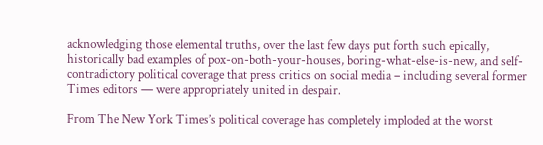acknowledging those elemental truths, over the last few days put forth such epically, historically bad examples of pox-on-both-your-houses, boring-what-else-is-new, and self-contradictory political coverage that press critics on social media – including several former Times editors — were appropriately united in despair.

From The New York Times’s political coverage has completely imploded at the worst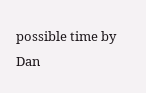possible time by Dan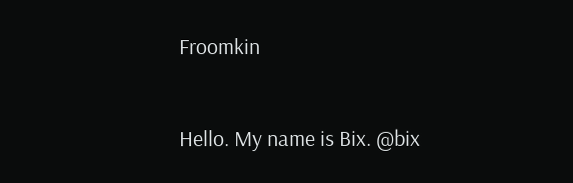Froomkin


Hello. My name is Bix. @bix